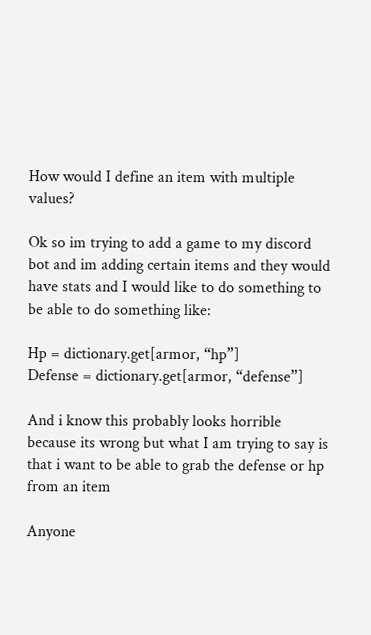How would I define an item with multiple values?

Ok so im trying to add a game to my discord bot and im adding certain items and they would have stats and I would like to do something to be able to do something like:

Hp = dictionary.get[armor, “hp”]
Defense = dictionary.get[armor, “defense”]

And i know this probably looks horrible because its wrong but what I am trying to say is that i want to be able to grab the defense or hp from an item

Anyone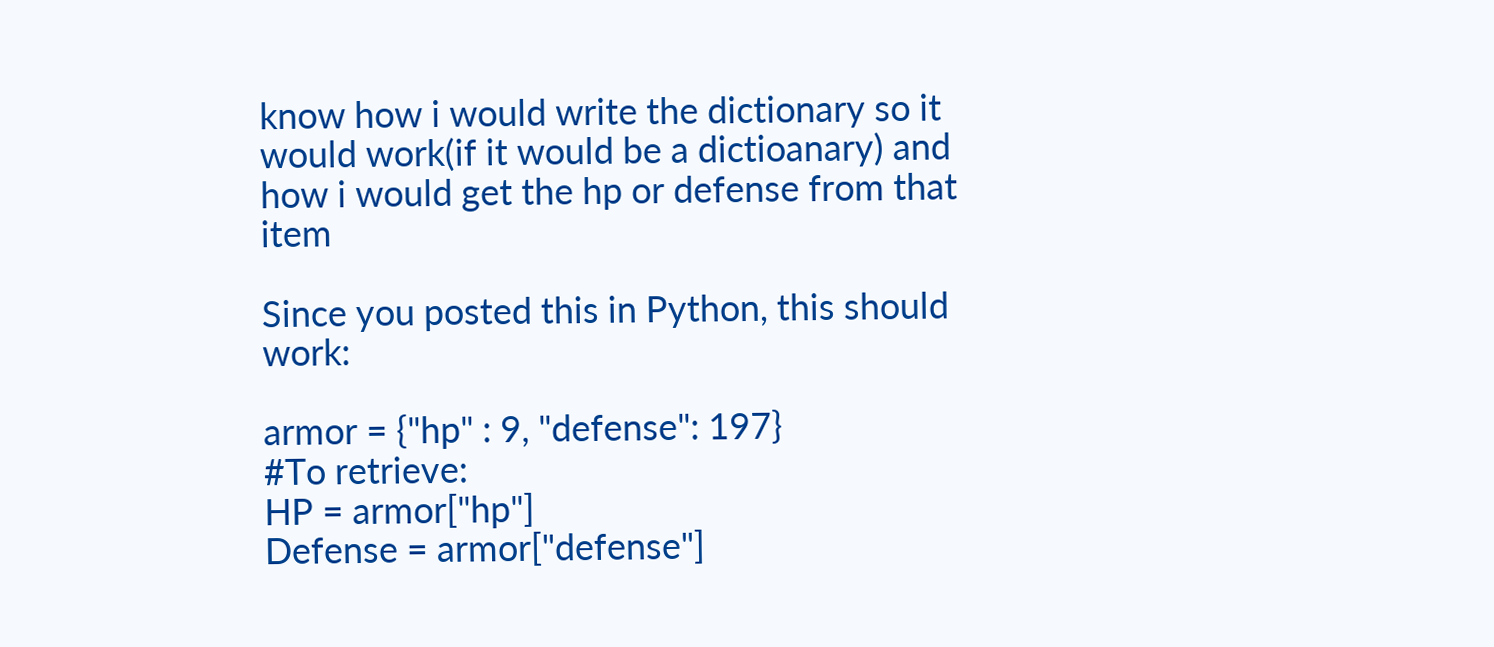know how i would write the dictionary so it would work(if it would be a dictioanary) and how i would get the hp or defense from that item

Since you posted this in Python, this should work:

armor = {"hp" : 9, "defense": 197}
#To retrieve:
HP = armor["hp"]
Defense = armor["defense"]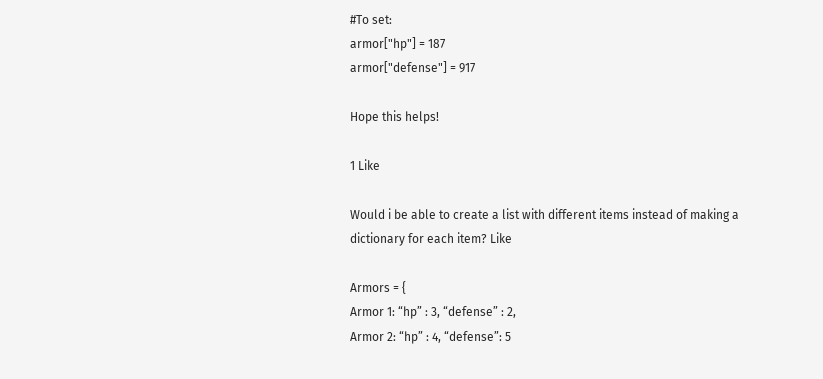#To set:
armor["hp"] = 187
armor["defense"] = 917

Hope this helps!

1 Like

Would i be able to create a list with different items instead of making a dictionary for each item? Like

Armors = {
Armor 1: “hp” : 3, “defense” : 2,
Armor 2: “hp” : 4, “defense”: 5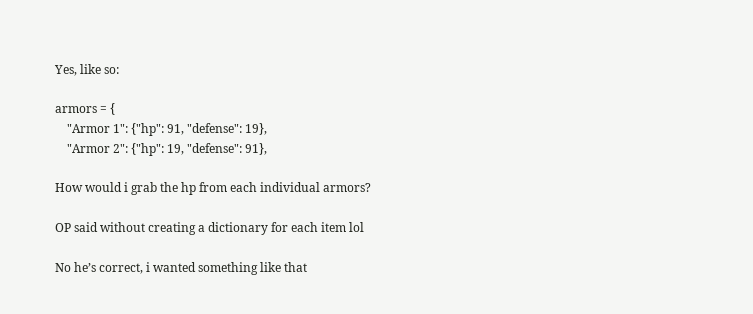Yes, like so:

armors = {
    "Armor 1": {"hp": 91, "defense": 19},
    "Armor 2": {"hp": 19, "defense": 91},

How would i grab the hp from each individual armors?

OP said without creating a dictionary for each item lol

No he’s correct, i wanted something like that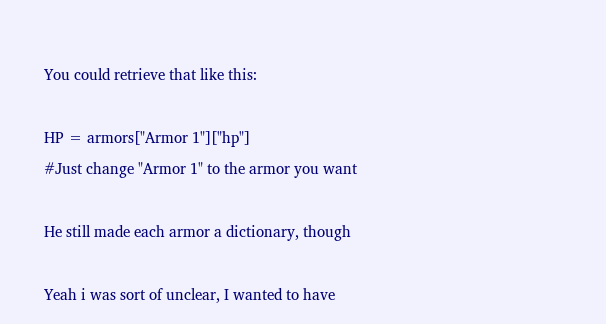You could retrieve that like this:

HP = armors["Armor 1"]["hp"]
#Just change "Armor 1" to the armor you want

He still made each armor a dictionary, though

Yeah i was sort of unclear, I wanted to have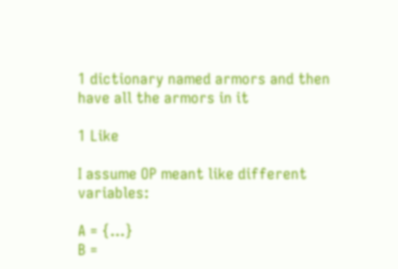1 dictionary named armors and then have all the armors in it

1 Like

I assume OP meant like different variables:

A = {...}
B =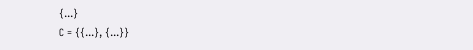{...}
C = {{...}, {...}}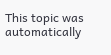This topic was automatically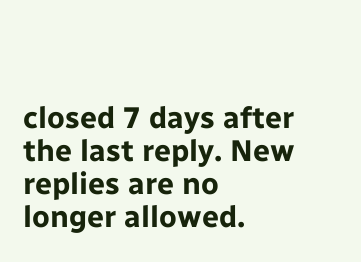closed 7 days after the last reply. New replies are no longer allowed.